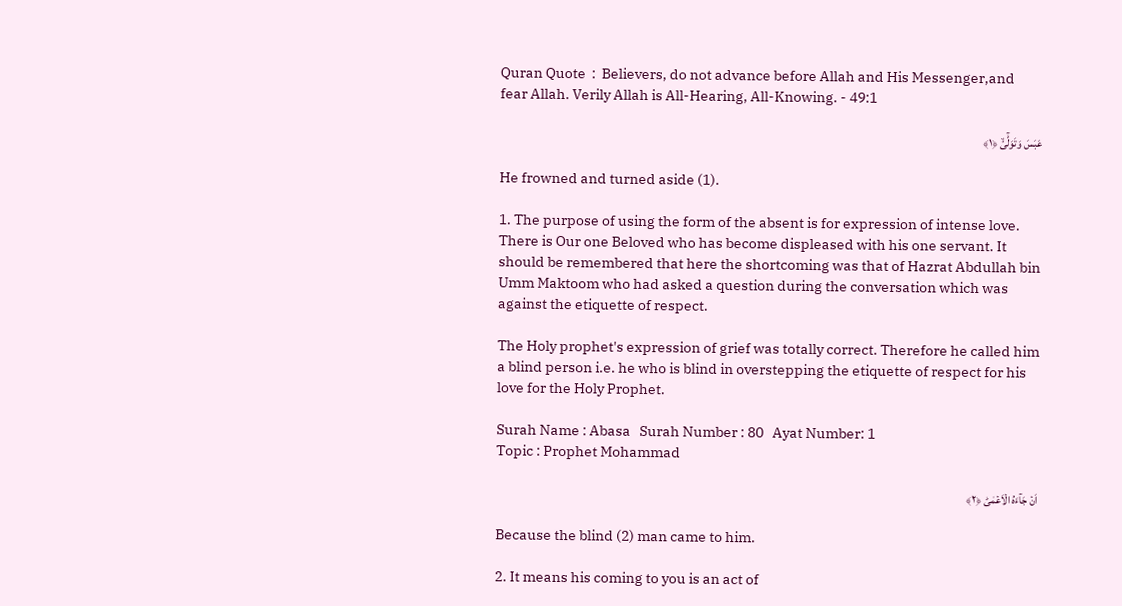Quran Quote  :  Believers, do not advance before Allah and His Messenger,and fear Allah. Verily Allah is All-Hearing, All-Knowing. - 49:1

عَبَسَ وَتَوَلّٰٓىۙ ﴿۱﴾

He frowned and turned aside (1).

1. The purpose of using the form of the absent is for expression of intense love. There is Our one Beloved who has become displeased with his one servant. It should be remembered that here the shortcoming was that of Hazrat Abdullah bin Umm Maktoom who had asked a question during the conversation which was against the etiquette of respect.

The Holy prophet's expression of grief was totally correct. Therefore he called him a blind person i.e. he who is blind in overstepping the etiquette of respect for his love for the Holy Prophet.

Surah Name : Abasa   Surah Number : 80   Ayat Number: 1
Topic : Prophet Mohammad

اَنۡ جَآءَهُ الۡاَعۡمٰىؕ ﴿۲﴾

Because the blind (2) man came to him.

2. It means his coming to you is an act of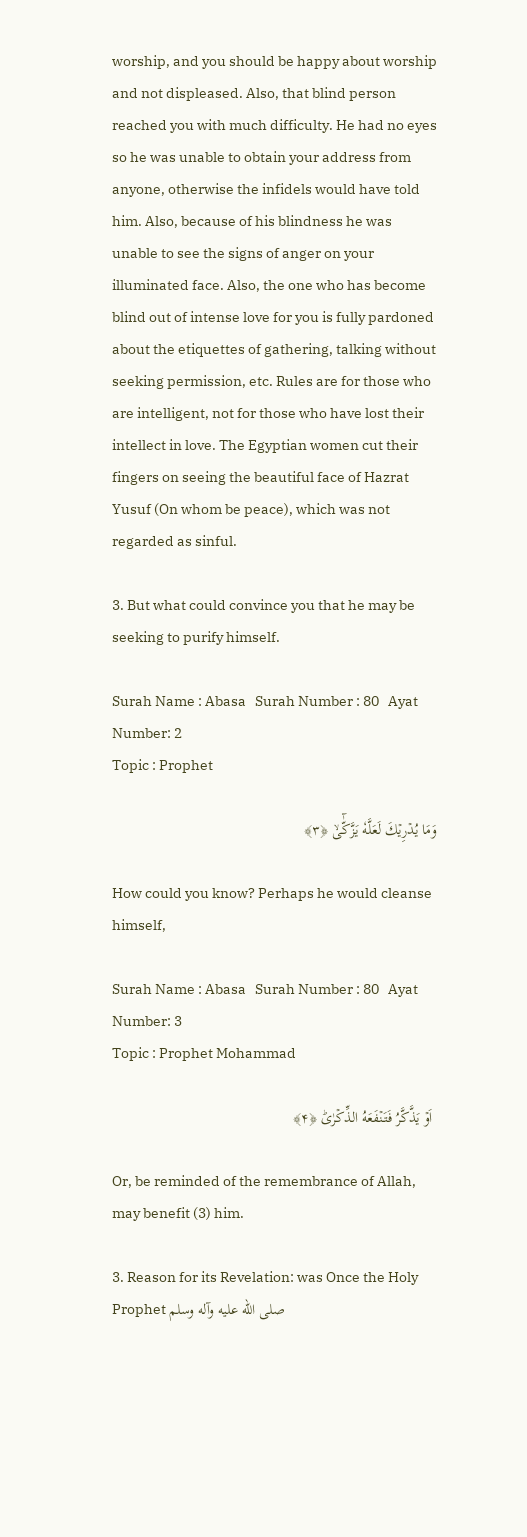worship, and you should be happy about worship and not displeased. Also, that blind person reached you with much difficulty. He had no eyes so he was unable to obtain your address from anyone, otherwise the infidels would have told him. Also, because of his blindness he was unable to see the signs of anger on your illuminated face. Also, the one who has become blind out of intense love for you is fully pardoned about the etiquettes of gathering, talking without seeking permission, etc. Rules are for those who are intelligent, not for those who have lost their intellect in love. The Egyptian women cut their fingers on seeing the beautiful face of Hazrat Yusuf (On whom be peace), which was not regarded as sinful.

3. But what could convince you that he may be seeking to purify himself.

Surah Name : Abasa   Surah Number : 80   Ayat Number: 2
Topic : Prophet

وَمَا يُدۡرِيۡكَ لَعَلَّهٗ يَزَّكّٰٓىۙ ﴿۳﴾

How could you know? Perhaps he would cleanse himself,

Surah Name : Abasa   Surah Number : 80   Ayat Number: 3
Topic : Prophet Mohammad

 اَوۡ يَذَّكَّرُ فَتَنۡفَعَهُ الذِّكۡرٰىؕ ﴿۴﴾

Or, be reminded of the remembrance of Allah, may benefit (3) him.

3. Reason for its Revelation: was Once the Holy Prophet صلى الله عليه وآله وسلم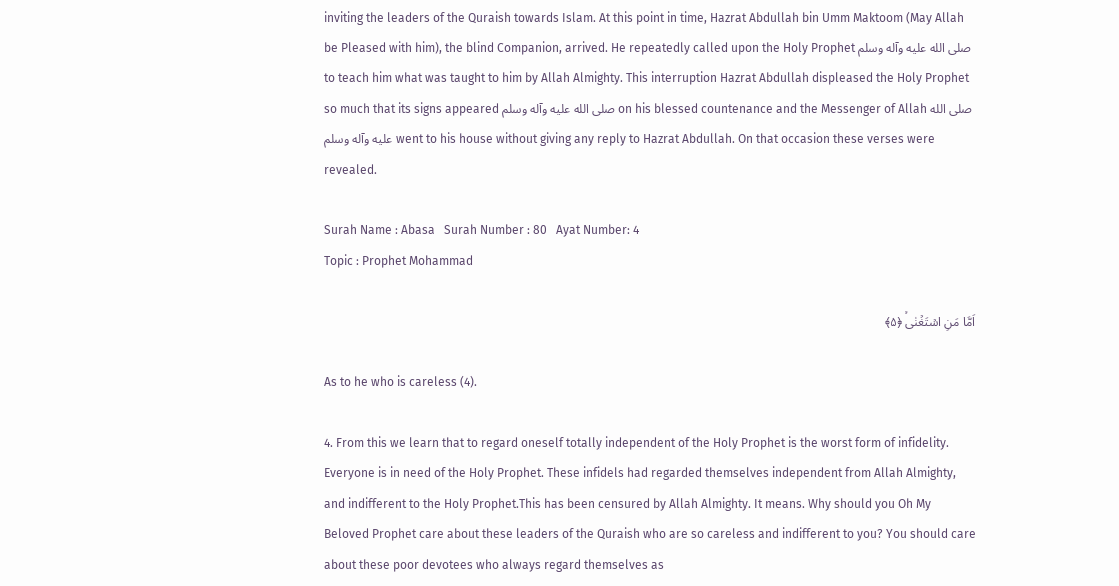inviting the leaders of the Quraish towards Islam. At this point in time, Hazrat Abdullah bin Umm Maktoom (May Allah be Pleased with him), the blind Companion, arrived. He repeatedly called upon the Holy Prophet صلى الله عليه وآله وسلم to teach him what was taught to him by Allah Almighty. This interruption Hazrat Abdullah displeased the Holy Prophet so much that its signs appeared صلى الله عليه وآله وسلم on his blessed countenance and the Messenger of Allah صلى الله عليه وآله وسلم went to his house without giving any reply to Hazrat Abdullah. On that occasion these verses were revealed.

Surah Name : Abasa   Surah Number : 80   Ayat Number: 4
Topic : Prophet Mohammad

اَمَّا مَنِ اسۡتَغۡنٰىۙ ﴿۵﴾

As to he who is careless (4).

4. From this we learn that to regard oneself totally independent of the Holy Prophet is the worst form of infidelity. Everyone is in need of the Holy Prophet. These infidels had regarded themselves independent from Allah Almighty, and indifferent to the Holy Prophet.This has been censured by Allah Almighty. It means. Why should you Oh My Beloved Prophet care about these leaders of the Quraish who are so careless and indifferent to you? You should care about these poor devotees who always regard themselves as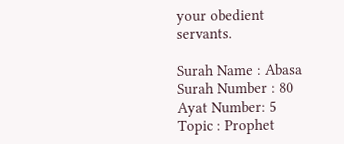your obedient servants.

Surah Name : Abasa   Surah Number : 80   Ayat Number: 5
Topic : Prophet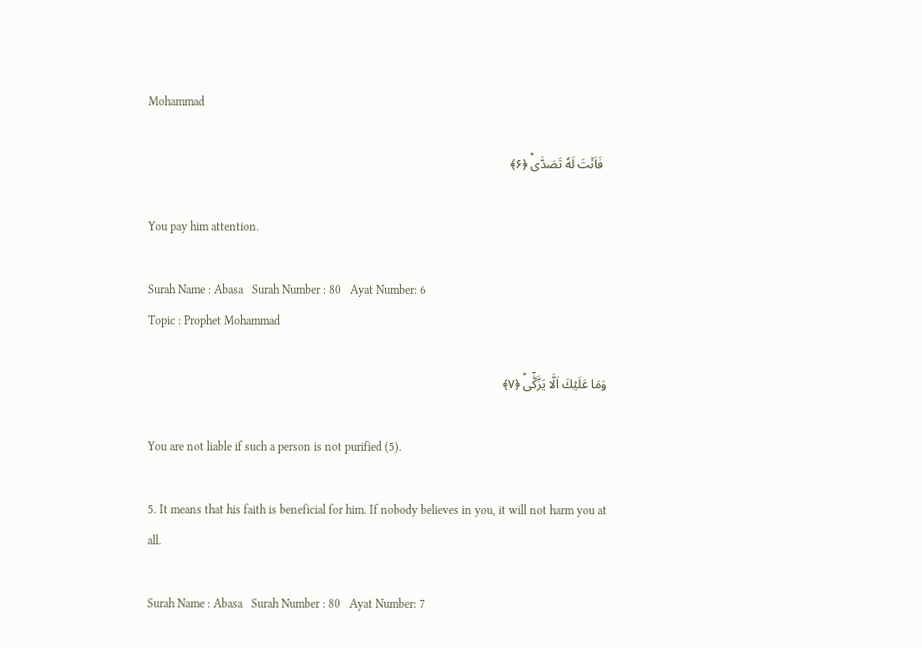Mohammad

 فَاَنۡتَ لَهٗ تَصَدّٰىؕ ﴿۶﴾

You pay him attention.

Surah Name : Abasa   Surah Number : 80   Ayat Number: 6
Topic : Prophet Mohammad

وَمَا عَلَيۡكَ اَلَّا يَزَّكّٰٓىؕ ﴿۷﴾

You are not liable if such a person is not purified (5).

5. It means that his faith is beneficial for him. If nobody believes in you, it will not harm you at all.

Surah Name : Abasa   Surah Number : 80   Ayat Number: 7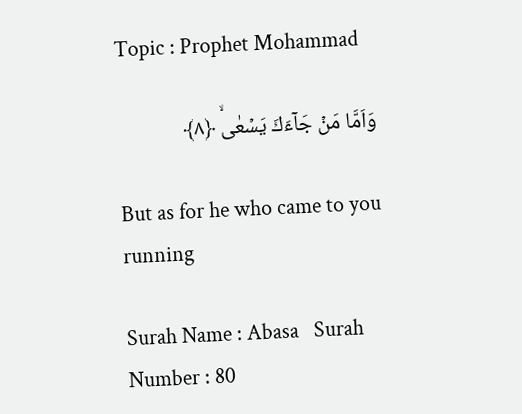Topic : Prophet Mohammad

وَاَمَّا مَنۡ جَآءَكَ يَسۡعٰىۙ ﴿۸﴾

But as for he who came to you running

Surah Name : Abasa   Surah Number : 80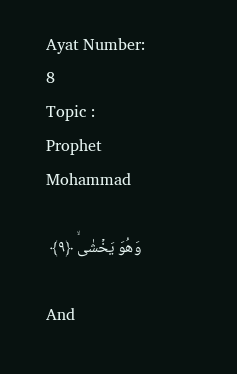Ayat Number: 8
Topic : Prophet Mohammad

 وَهُوَ يَخۡشٰىۙ ﴿۹﴾

And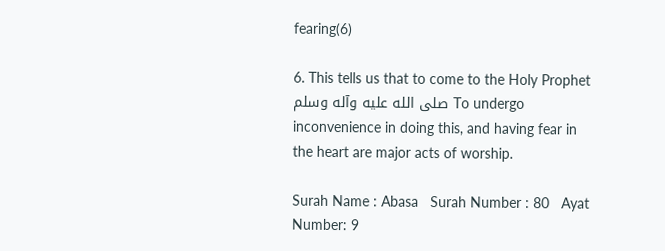fearing(6)

6. This tells us that to come to the Holy Prophet صلى الله عليه وآله وسلم To undergo inconvenience in doing this, and having fear in the heart are major acts of worship.

Surah Name : Abasa   Surah Number : 80   Ayat Number: 9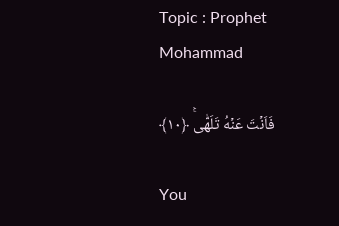Topic : Prophet Mohammad

فَاَنۡتَ عَنۡهُ تَلَهّٰى‌ۚ ﴿۱۰﴾

You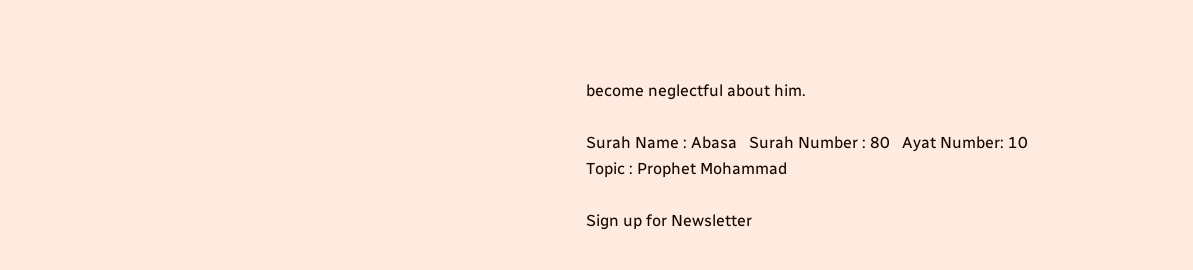become neglectful about him.

Surah Name : Abasa   Surah Number : 80   Ayat Number: 10
Topic : Prophet Mohammad

Sign up for Newsletter